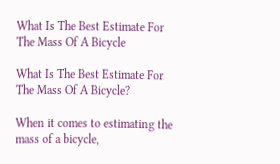What Is The Best Estimate For The Mass Of A Bicycle

What Is The Best Estimate For The Mass Of A Bicycle?

When it comes to estimating the mass of a bicycle,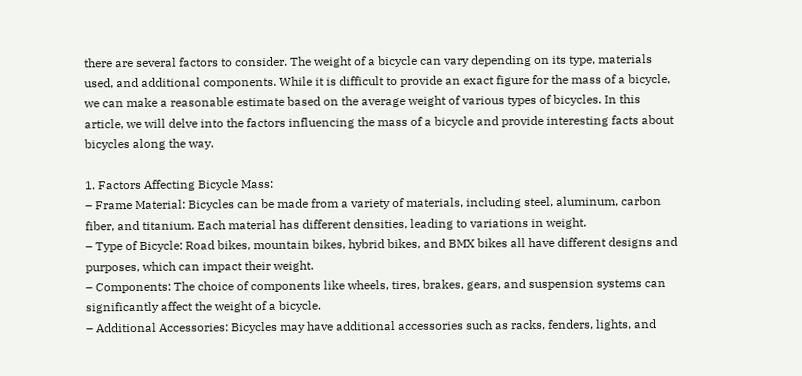there are several factors to consider. The weight of a bicycle can vary depending on its type, materials used, and additional components. While it is difficult to provide an exact figure for the mass of a bicycle, we can make a reasonable estimate based on the average weight of various types of bicycles. In this article, we will delve into the factors influencing the mass of a bicycle and provide interesting facts about bicycles along the way.

1. Factors Affecting Bicycle Mass:
– Frame Material: Bicycles can be made from a variety of materials, including steel, aluminum, carbon fiber, and titanium. Each material has different densities, leading to variations in weight.
– Type of Bicycle: Road bikes, mountain bikes, hybrid bikes, and BMX bikes all have different designs and purposes, which can impact their weight.
– Components: The choice of components like wheels, tires, brakes, gears, and suspension systems can significantly affect the weight of a bicycle.
– Additional Accessories: Bicycles may have additional accessories such as racks, fenders, lights, and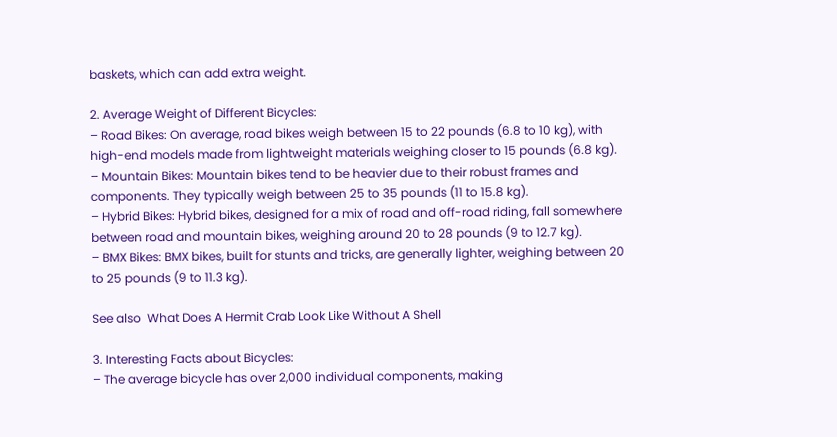baskets, which can add extra weight.

2. Average Weight of Different Bicycles:
– Road Bikes: On average, road bikes weigh between 15 to 22 pounds (6.8 to 10 kg), with high-end models made from lightweight materials weighing closer to 15 pounds (6.8 kg).
– Mountain Bikes: Mountain bikes tend to be heavier due to their robust frames and components. They typically weigh between 25 to 35 pounds (11 to 15.8 kg).
– Hybrid Bikes: Hybrid bikes, designed for a mix of road and off-road riding, fall somewhere between road and mountain bikes, weighing around 20 to 28 pounds (9 to 12.7 kg).
– BMX Bikes: BMX bikes, built for stunts and tricks, are generally lighter, weighing between 20 to 25 pounds (9 to 11.3 kg).

See also  What Does A Hermit Crab Look Like Without A Shell

3. Interesting Facts about Bicycles:
– The average bicycle has over 2,000 individual components, making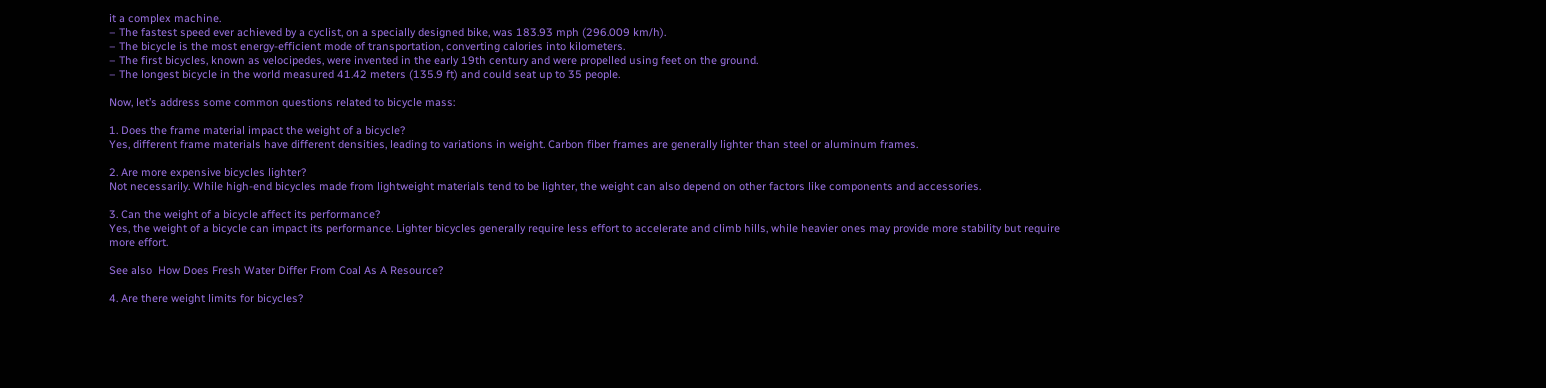it a complex machine.
– The fastest speed ever achieved by a cyclist, on a specially designed bike, was 183.93 mph (296.009 km/h).
– The bicycle is the most energy-efficient mode of transportation, converting calories into kilometers.
– The first bicycles, known as velocipedes, were invented in the early 19th century and were propelled using feet on the ground.
– The longest bicycle in the world measured 41.42 meters (135.9 ft) and could seat up to 35 people.

Now, let’s address some common questions related to bicycle mass:

1. Does the frame material impact the weight of a bicycle?
Yes, different frame materials have different densities, leading to variations in weight. Carbon fiber frames are generally lighter than steel or aluminum frames.

2. Are more expensive bicycles lighter?
Not necessarily. While high-end bicycles made from lightweight materials tend to be lighter, the weight can also depend on other factors like components and accessories.

3. Can the weight of a bicycle affect its performance?
Yes, the weight of a bicycle can impact its performance. Lighter bicycles generally require less effort to accelerate and climb hills, while heavier ones may provide more stability but require more effort.

See also  How Does Fresh Water Differ From Coal As A Resource?

4. Are there weight limits for bicycles?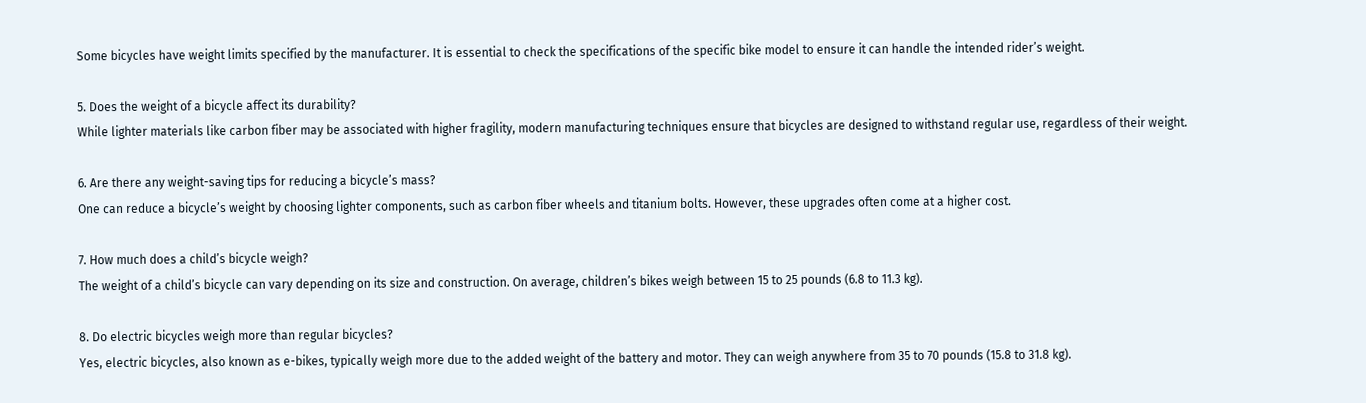Some bicycles have weight limits specified by the manufacturer. It is essential to check the specifications of the specific bike model to ensure it can handle the intended rider’s weight.

5. Does the weight of a bicycle affect its durability?
While lighter materials like carbon fiber may be associated with higher fragility, modern manufacturing techniques ensure that bicycles are designed to withstand regular use, regardless of their weight.

6. Are there any weight-saving tips for reducing a bicycle’s mass?
One can reduce a bicycle’s weight by choosing lighter components, such as carbon fiber wheels and titanium bolts. However, these upgrades often come at a higher cost.

7. How much does a child’s bicycle weigh?
The weight of a child’s bicycle can vary depending on its size and construction. On average, children’s bikes weigh between 15 to 25 pounds (6.8 to 11.3 kg).

8. Do electric bicycles weigh more than regular bicycles?
Yes, electric bicycles, also known as e-bikes, typically weigh more due to the added weight of the battery and motor. They can weigh anywhere from 35 to 70 pounds (15.8 to 31.8 kg).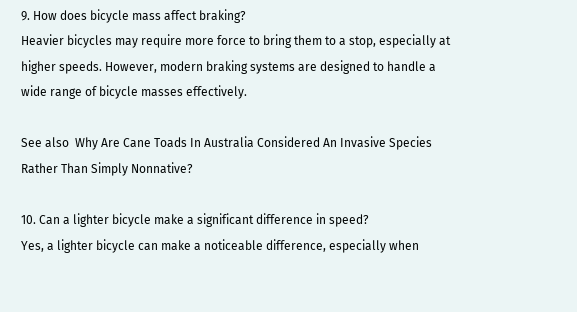9. How does bicycle mass affect braking?
Heavier bicycles may require more force to bring them to a stop, especially at higher speeds. However, modern braking systems are designed to handle a wide range of bicycle masses effectively.

See also  Why Are Cane Toads In Australia Considered An Invasive Species Rather Than Simply Nonnative?

10. Can a lighter bicycle make a significant difference in speed?
Yes, a lighter bicycle can make a noticeable difference, especially when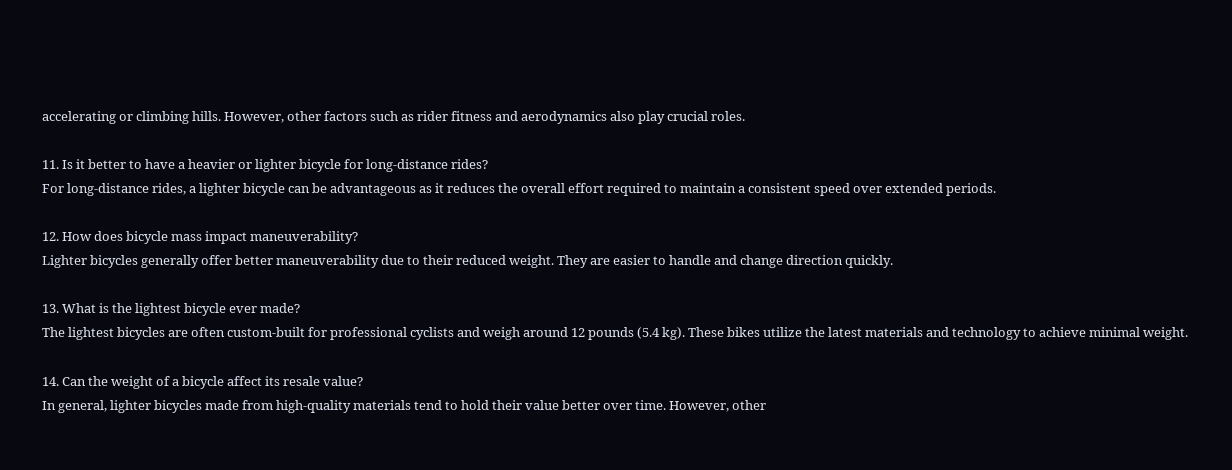accelerating or climbing hills. However, other factors such as rider fitness and aerodynamics also play crucial roles.

11. Is it better to have a heavier or lighter bicycle for long-distance rides?
For long-distance rides, a lighter bicycle can be advantageous as it reduces the overall effort required to maintain a consistent speed over extended periods.

12. How does bicycle mass impact maneuverability?
Lighter bicycles generally offer better maneuverability due to their reduced weight. They are easier to handle and change direction quickly.

13. What is the lightest bicycle ever made?
The lightest bicycles are often custom-built for professional cyclists and weigh around 12 pounds (5.4 kg). These bikes utilize the latest materials and technology to achieve minimal weight.

14. Can the weight of a bicycle affect its resale value?
In general, lighter bicycles made from high-quality materials tend to hold their value better over time. However, other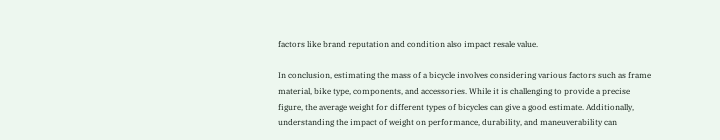factors like brand reputation and condition also impact resale value.

In conclusion, estimating the mass of a bicycle involves considering various factors such as frame material, bike type, components, and accessories. While it is challenging to provide a precise figure, the average weight for different types of bicycles can give a good estimate. Additionally, understanding the impact of weight on performance, durability, and maneuverability can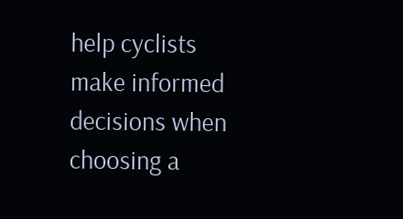help cyclists make informed decisions when choosing a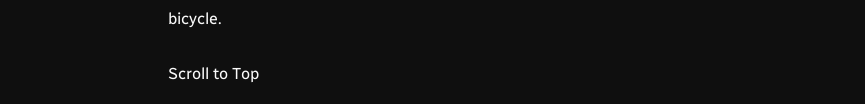bicycle.

Scroll to Top